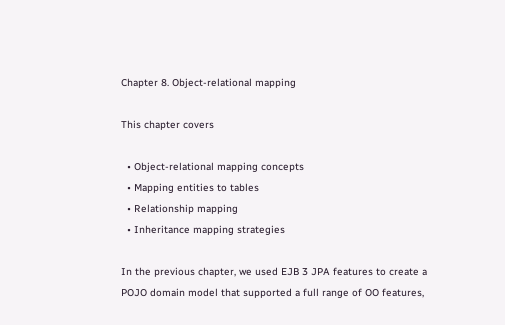Chapter 8. Object-relational mapping

This chapter covers

  • Object-relational mapping concepts
  • Mapping entities to tables
  • Relationship mapping
  • Inheritance mapping strategies

In the previous chapter, we used EJB 3 JPA features to create a POJO domain model that supported a full range of OO features,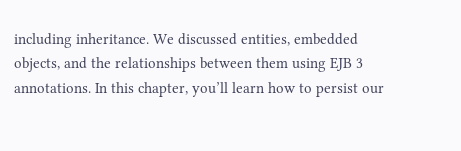including inheritance. We discussed entities, embedded objects, and the relationships between them using EJB 3 annotations. In this chapter, you’ll learn how to persist our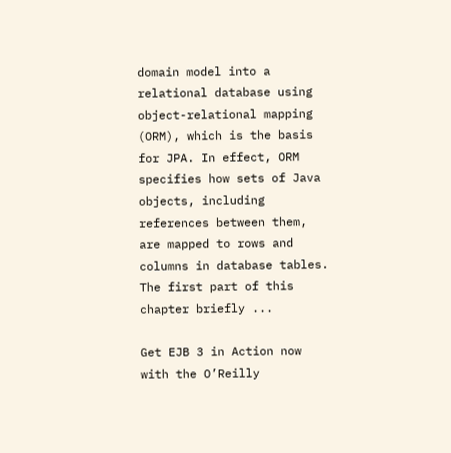domain model into a relational database using object-relational mapping (ORM), which is the basis for JPA. In effect, ORM specifies how sets of Java objects, including references between them, are mapped to rows and columns in database tables. The first part of this chapter briefly ...

Get EJB 3 in Action now with the O’Reilly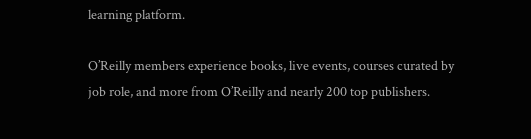learning platform.

O’Reilly members experience books, live events, courses curated by job role, and more from O’Reilly and nearly 200 top publishers.